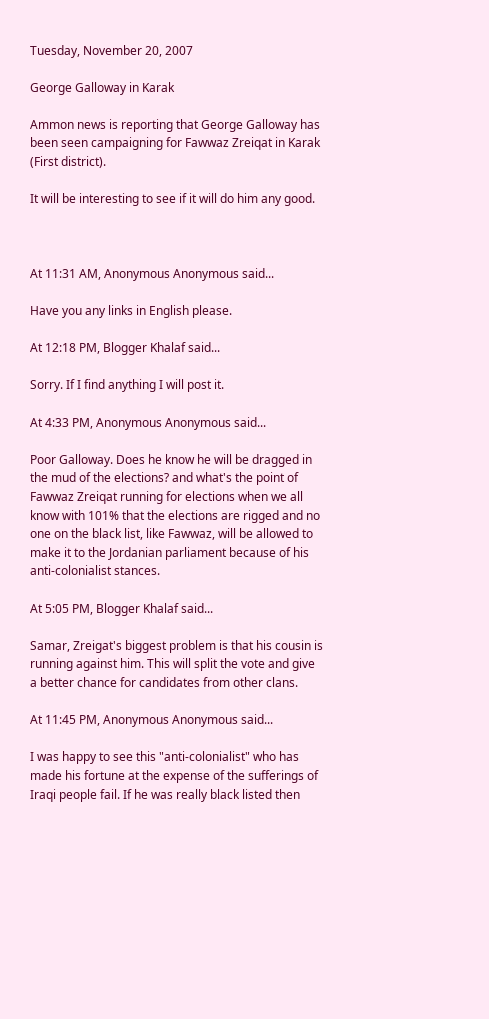Tuesday, November 20, 2007

George Galloway in Karak

Ammon news is reporting that George Galloway has been seen campaigning for Fawwaz Zreiqat in Karak (First district).

It will be interesting to see if it will do him any good.



At 11:31 AM, Anonymous Anonymous said...

Have you any links in English please.

At 12:18 PM, Blogger Khalaf said...

Sorry. If I find anything I will post it.

At 4:33 PM, Anonymous Anonymous said...

Poor Galloway. Does he know he will be dragged in the mud of the elections? and what's the point of Fawwaz Zreiqat running for elections when we all know with 101% that the elections are rigged and no one on the black list, like Fawwaz, will be allowed to make it to the Jordanian parliament because of his anti-colonialist stances.

At 5:05 PM, Blogger Khalaf said...

Samar, Zreigat's biggest problem is that his cousin is running against him. This will split the vote and give a better chance for candidates from other clans.

At 11:45 PM, Anonymous Anonymous said...

I was happy to see this "anti-colonialist" who has made his fortune at the expense of the sufferings of Iraqi people fail. If he was really black listed then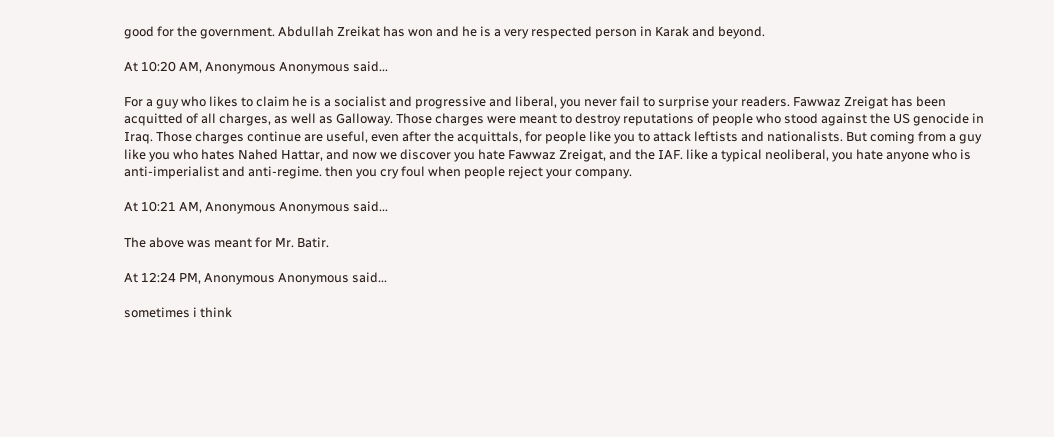good for the government. Abdullah Zreikat has won and he is a very respected person in Karak and beyond.

At 10:20 AM, Anonymous Anonymous said...

For a guy who likes to claim he is a socialist and progressive and liberal, you never fail to surprise your readers. Fawwaz Zreigat has been acquitted of all charges, as well as Galloway. Those charges were meant to destroy reputations of people who stood against the US genocide in Iraq. Those charges continue are useful, even after the acquittals, for people like you to attack leftists and nationalists. But coming from a guy like you who hates Nahed Hattar, and now we discover you hate Fawwaz Zreigat, and the IAF. like a typical neoliberal, you hate anyone who is anti-imperialist and anti-regime. then you cry foul when people reject your company.

At 10:21 AM, Anonymous Anonymous said...

The above was meant for Mr. Batir.

At 12:24 PM, Anonymous Anonymous said...

sometimes i think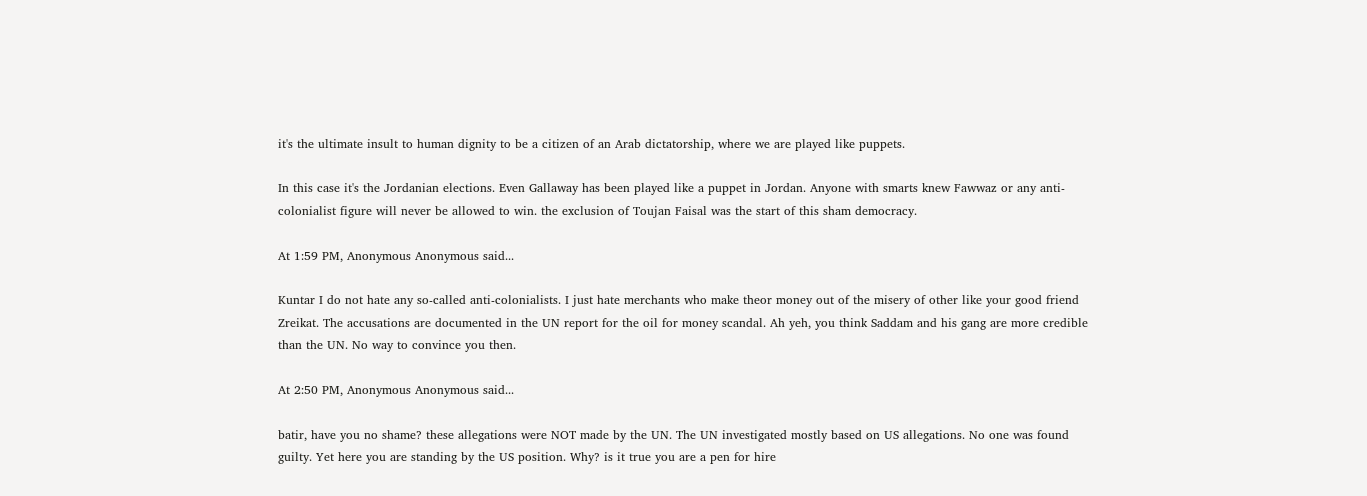it's the ultimate insult to human dignity to be a citizen of an Arab dictatorship, where we are played like puppets.

In this case it's the Jordanian elections. Even Gallaway has been played like a puppet in Jordan. Anyone with smarts knew Fawwaz or any anti-colonialist figure will never be allowed to win. the exclusion of Toujan Faisal was the start of this sham democracy.

At 1:59 PM, Anonymous Anonymous said...

Kuntar I do not hate any so-called anti-colonialists. I just hate merchants who make theor money out of the misery of other like your good friend Zreikat. The accusations are documented in the UN report for the oil for money scandal. Ah yeh, you think Saddam and his gang are more credible than the UN. No way to convince you then.

At 2:50 PM, Anonymous Anonymous said...

batir, have you no shame? these allegations were NOT made by the UN. The UN investigated mostly based on US allegations. No one was found guilty. Yet here you are standing by the US position. Why? is it true you are a pen for hire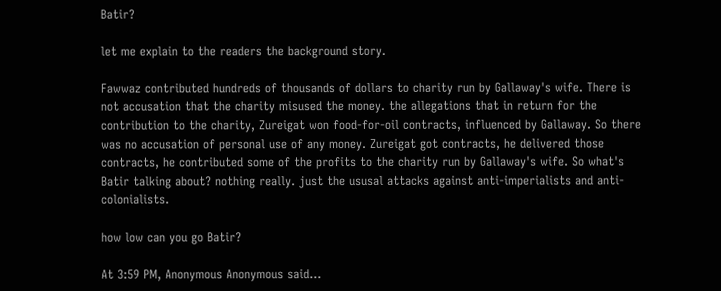Batir?

let me explain to the readers the background story.

Fawwaz contributed hundreds of thousands of dollars to charity run by Gallaway's wife. There is not accusation that the charity misused the money. the allegations that in return for the contribution to the charity, Zureigat won food-for-oil contracts, influenced by Gallaway. So there was no accusation of personal use of any money. Zureigat got contracts, he delivered those contracts, he contributed some of the profits to the charity run by Gallaway's wife. So what's Batir talking about? nothing really. just the ususal attacks against anti-imperialists and anti-colonialists.

how low can you go Batir?

At 3:59 PM, Anonymous Anonymous said...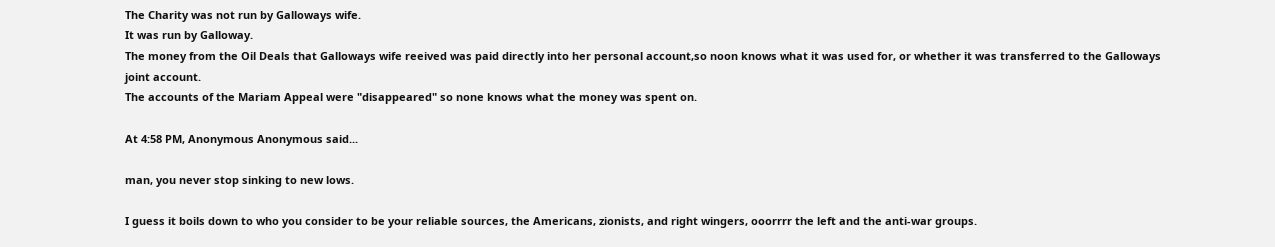The Charity was not run by Galloways wife.
It was run by Galloway.
The money from the Oil Deals that Galloways wife reeived was paid directly into her personal account,so noon knows what it was used for, or whether it was transferred to the Galloways joint account.
The accounts of the Mariam Appeal were "disappeared" so none knows what the money was spent on.

At 4:58 PM, Anonymous Anonymous said...

man, you never stop sinking to new lows.

I guess it boils down to who you consider to be your reliable sources, the Americans, zionists, and right wingers, ooorrrr the left and the anti-war groups.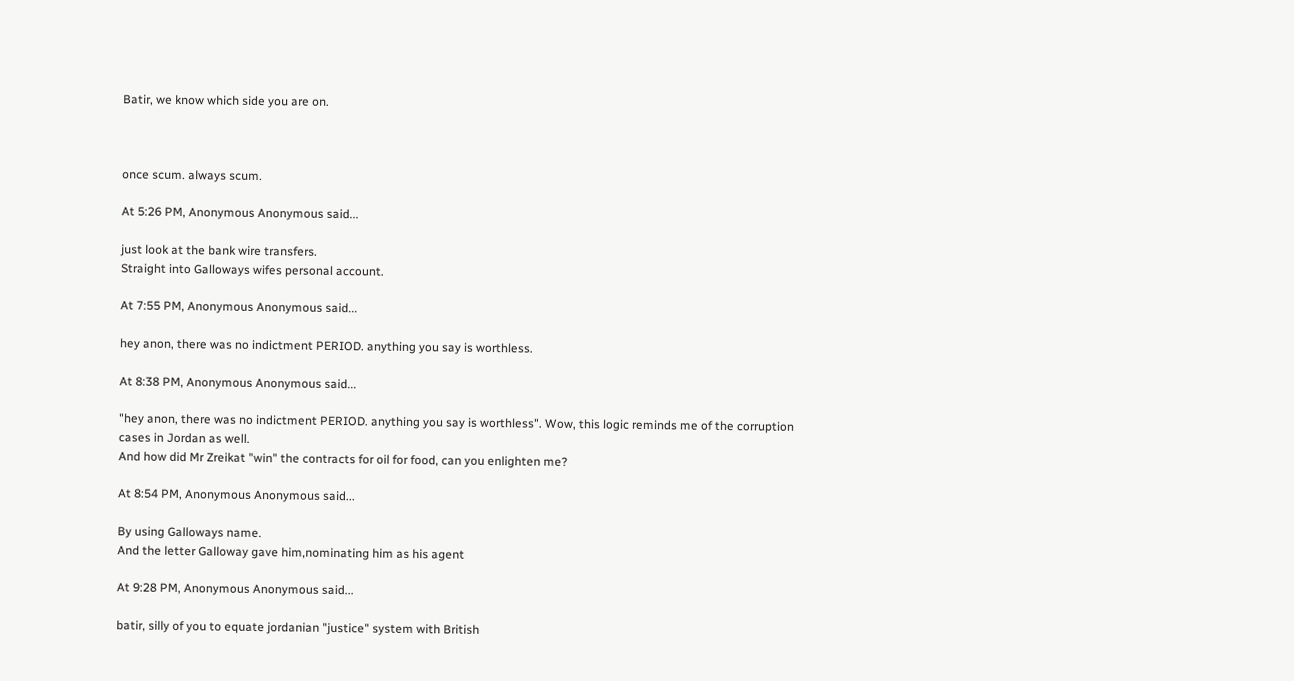Batir, we know which side you are on.



once scum. always scum.

At 5:26 PM, Anonymous Anonymous said...

just look at the bank wire transfers.
Straight into Galloways wifes personal account.

At 7:55 PM, Anonymous Anonymous said...

hey anon, there was no indictment PERIOD. anything you say is worthless.

At 8:38 PM, Anonymous Anonymous said...

"hey anon, there was no indictment PERIOD. anything you say is worthless". Wow, this logic reminds me of the corruption cases in Jordan as well.
And how did Mr Zreikat "win" the contracts for oil for food, can you enlighten me?

At 8:54 PM, Anonymous Anonymous said...

By using Galloways name.
And the letter Galloway gave him,nominating him as his agent

At 9:28 PM, Anonymous Anonymous said...

batir, silly of you to equate jordanian "justice" system with British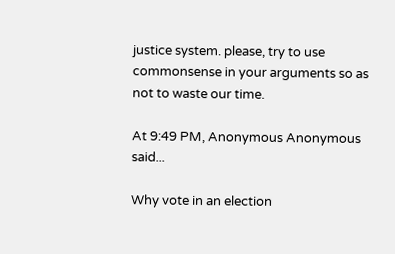justice system. please, try to use commonsense in your arguments so as not to waste our time.

At 9:49 PM, Anonymous Anonymous said...

Why vote in an election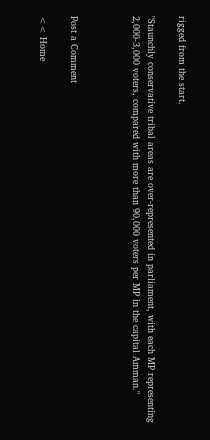rigged from the start.

"Staunchly conservative tribal areas are over-represented in parliament, with each MP representing 2,000-3,000 voters, compared with more than 90,000 voters per MP in the capital Amman."



Post a Comment

<< Home